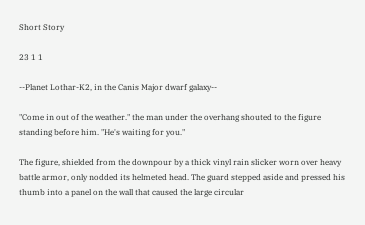Short Story

23 1 1

--Planet Lothar-K2, in the Canis Major dwarf galaxy--

"Come in out of the weather." the man under the overhang shouted to the figure standing before him. "He's waiting for you."

The figure, shielded from the downpour by a thick vinyl rain slicker worn over heavy battle armor, only nodded its helmeted head. The guard stepped aside and pressed his thumb into a panel on the wall that caused the large circular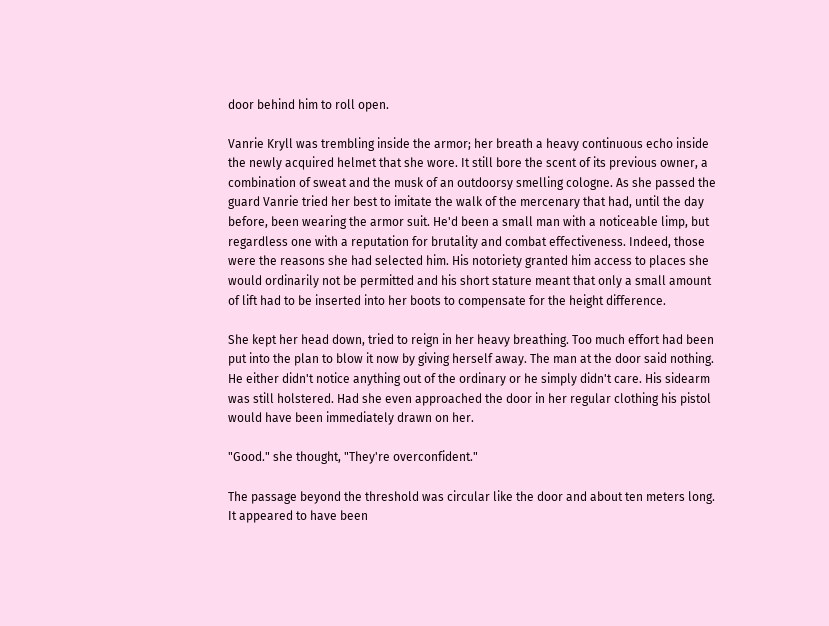door behind him to roll open.

Vanrie Kryll was trembling inside the armor; her breath a heavy continuous echo inside the newly acquired helmet that she wore. It still bore the scent of its previous owner, a combination of sweat and the musk of an outdoorsy smelling cologne. As she passed the guard Vanrie tried her best to imitate the walk of the mercenary that had, until the day before, been wearing the armor suit. He'd been a small man with a noticeable limp, but regardless one with a reputation for brutality and combat effectiveness. Indeed, those were the reasons she had selected him. His notoriety granted him access to places she would ordinarily not be permitted and his short stature meant that only a small amount of lift had to be inserted into her boots to compensate for the height difference.

She kept her head down, tried to reign in her heavy breathing. Too much effort had been put into the plan to blow it now by giving herself away. The man at the door said nothing. He either didn't notice anything out of the ordinary or he simply didn't care. His sidearm was still holstered. Had she even approached the door in her regular clothing his pistol would have been immediately drawn on her.

"Good." she thought, "They're overconfident."

The passage beyond the threshold was circular like the door and about ten meters long. It appeared to have been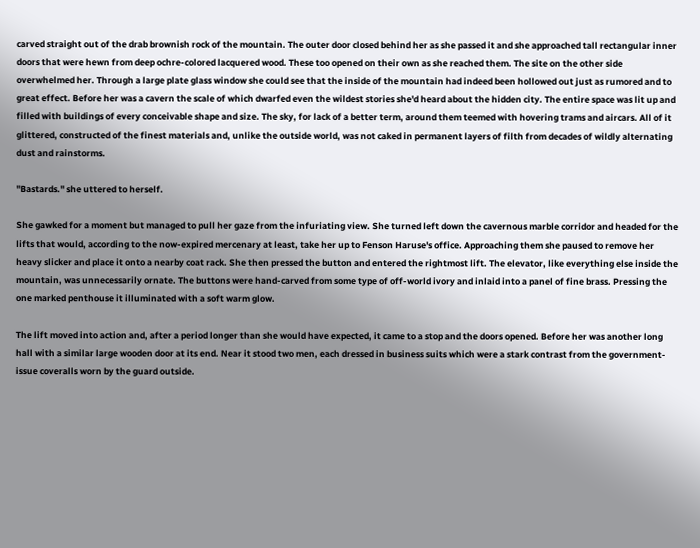carved straight out of the drab brownish rock of the mountain. The outer door closed behind her as she passed it and she approached tall rectangular inner doors that were hewn from deep ochre-colored lacquered wood. These too opened on their own as she reached them. The site on the other side overwhelmed her. Through a large plate glass window she could see that the inside of the mountain had indeed been hollowed out just as rumored and to great effect. Before her was a cavern the scale of which dwarfed even the wildest stories she'd heard about the hidden city. The entire space was lit up and filled with buildings of every conceivable shape and size. The sky, for lack of a better term, around them teemed with hovering trams and aircars. All of it glittered, constructed of the finest materials and, unlike the outside world, was not caked in permanent layers of filth from decades of wildly alternating dust and rainstorms.

"Bastards." she uttered to herself.

She gawked for a moment but managed to pull her gaze from the infuriating view. She turned left down the cavernous marble corridor and headed for the lifts that would, according to the now-expired mercenary at least, take her up to Fenson Haruse's office. Approaching them she paused to remove her heavy slicker and place it onto a nearby coat rack. She then pressed the button and entered the rightmost lift. The elevator, like everything else inside the mountain, was unnecessarily ornate. The buttons were hand-carved from some type of off-world ivory and inlaid into a panel of fine brass. Pressing the one marked penthouse it illuminated with a soft warm glow.

The lift moved into action and, after a period longer than she would have expected, it came to a stop and the doors opened. Before her was another long hall with a similar large wooden door at its end. Near it stood two men, each dressed in business suits which were a stark contrast from the government-issue coveralls worn by the guard outside.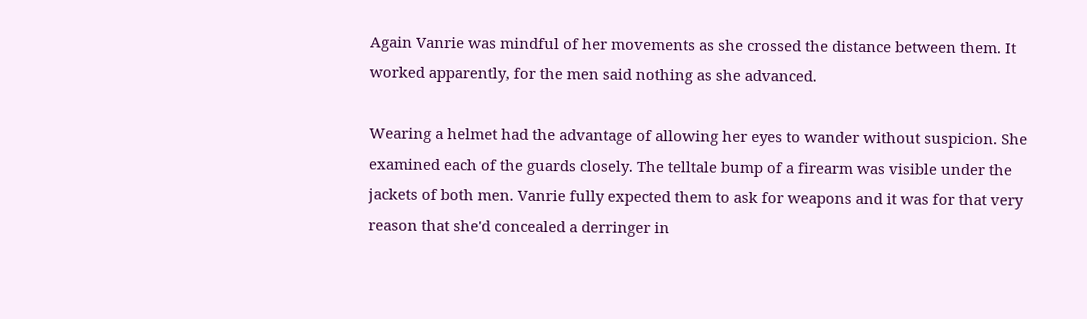Again Vanrie was mindful of her movements as she crossed the distance between them. It worked apparently, for the men said nothing as she advanced.

Wearing a helmet had the advantage of allowing her eyes to wander without suspicion. She examined each of the guards closely. The telltale bump of a firearm was visible under the jackets of both men. Vanrie fully expected them to ask for weapons and it was for that very reason that she'd concealed a derringer in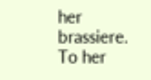her brassiere. To her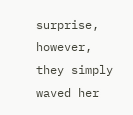surprise, however, they simply waved her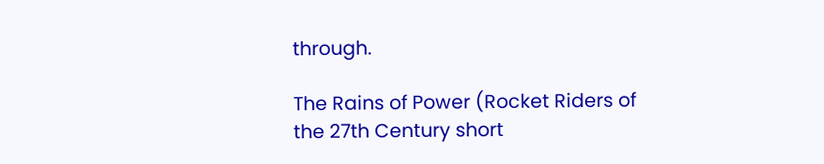through.

The Rains of Power (Rocket Riders of the 27th Century short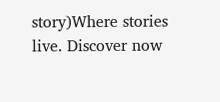story)Where stories live. Discover now